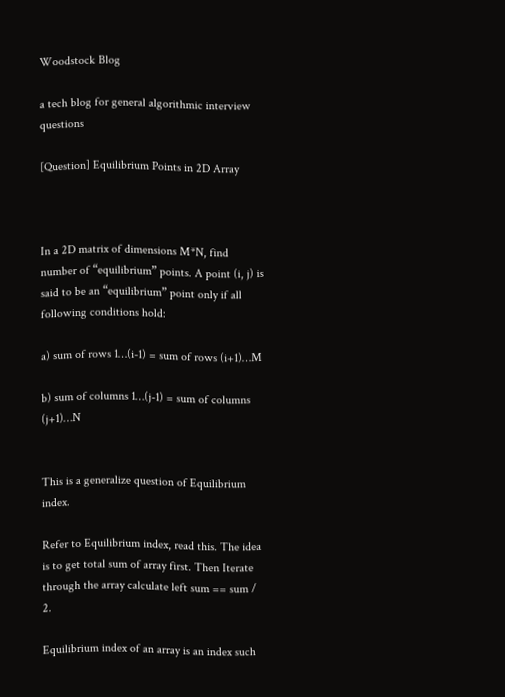Woodstock Blog

a tech blog for general algorithmic interview questions

[Question] Equilibrium Points in 2D Array



In a 2D matrix of dimensions M*N, find number of “equilibrium” points. A point (i, j) is said to be an “equilibrium” point only if all following conditions hold:

a) sum of rows 1…(i-1) = sum of rows (i+1)…M

b) sum of columns 1…(j-1) = sum of columns (j+1)…N


This is a generalize question of Equilibrium index.

Refer to Equilibrium index, read this. The idea is to get total sum of array first. Then Iterate through the array calculate left sum == sum / 2.

Equilibrium index of an array is an index such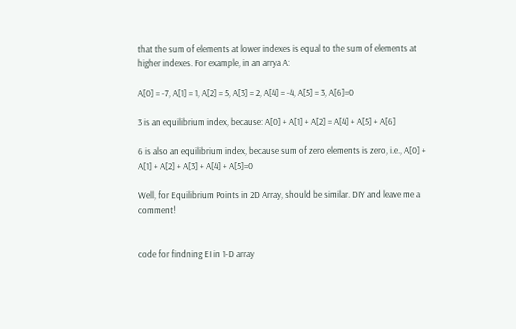that the sum of elements at lower indexes is equal to the sum of elements at higher indexes. For example, in an arrya A:

A[0] = -7, A[1] = 1, A[2] = 5, A[3] = 2, A[4] = -4, A[5] = 3, A[6]=0

3 is an equilibrium index, because: A[0] + A[1] + A[2] = A[4] + A[5] + A[6]

6 is also an equilibrium index, because sum of zero elements is zero, i.e., A[0] + A[1] + A[2] + A[3] + A[4] + A[5]=0

Well, for Equilibrium Points in 2D Array, should be similar. DIY and leave me a comment!


code for findning EI in 1-D array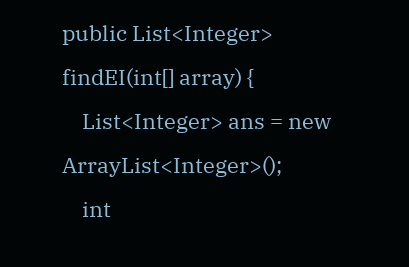public List<Integer> findEI(int[] array) {
    List<Integer> ans = new ArrayList<Integer>();
    int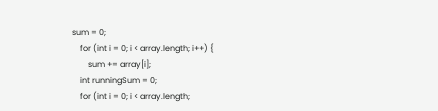sum = 0;
    for (int i = 0; i < array.length; i++) {
        sum += array[i];
    int runningSum = 0;
    for (int i = 0; i < array.length;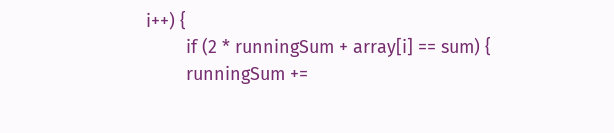i++) {
        if (2 * runningSum + array[i] == sum) {
        runningSum +=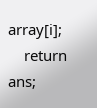array[i];
    return ans;